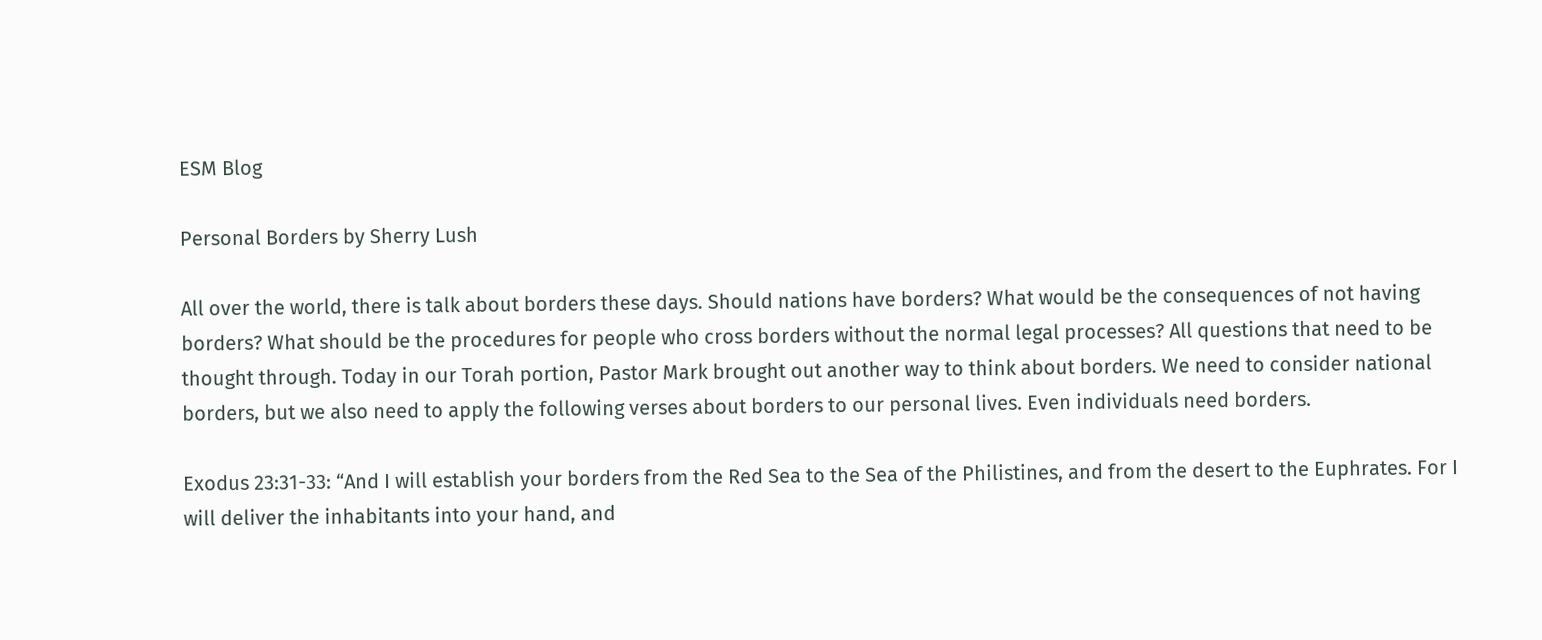ESM Blog

Personal Borders by Sherry Lush

All over the world, there is talk about borders these days. Should nations have borders? What would be the consequences of not having borders? What should be the procedures for people who cross borders without the normal legal processes? All questions that need to be thought through. Today in our Torah portion, Pastor Mark brought out another way to think about borders. We need to consider national borders, but we also need to apply the following verses about borders to our personal lives. Even individuals need borders.

Exodus 23:31-33: “And I will establish your borders from the Red Sea to the Sea of the Philistines, and from the desert to the Euphrates. For I will deliver the inhabitants into your hand, and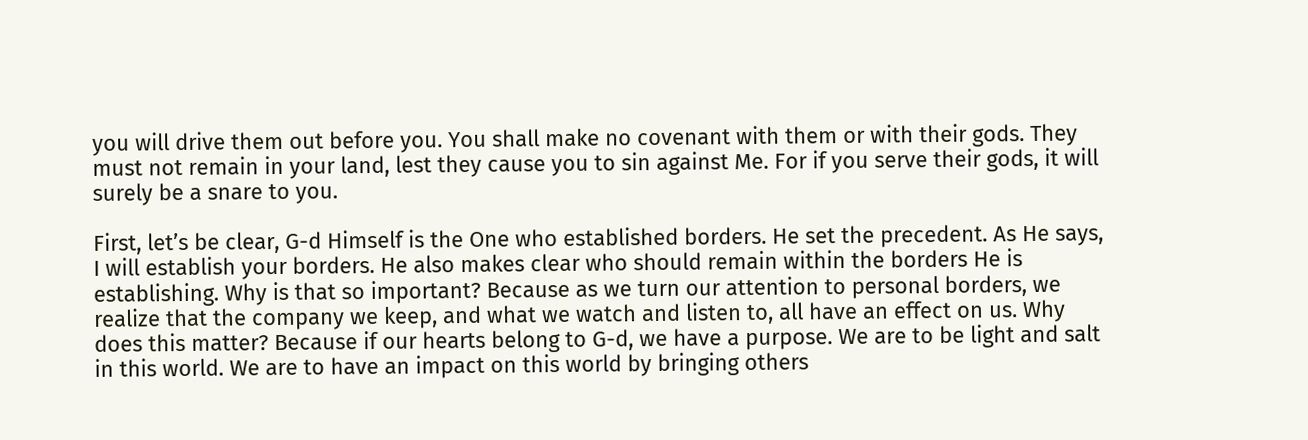you will drive them out before you. You shall make no covenant with them or with their gods. They must not remain in your land, lest they cause you to sin against Me. For if you serve their gods, it will surely be a snare to you.

First, let’s be clear, G-d Himself is the One who established borders. He set the precedent. As He says, I will establish your borders. He also makes clear who should remain within the borders He is establishing. Why is that so important? Because as we turn our attention to personal borders, we realize that the company we keep, and what we watch and listen to, all have an effect on us. Why does this matter? Because if our hearts belong to G-d, we have a purpose. We are to be light and salt in this world. We are to have an impact on this world by bringing others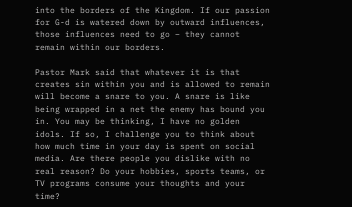into the borders of the Kingdom. If our passion for G-d is watered down by outward influences, those influences need to go – they cannot remain within our borders.

Pastor Mark said that whatever it is that creates sin within you and is allowed to remain will become a snare to you. A snare is like being wrapped in a net the enemy has bound you in. You may be thinking, I have no golden idols. If so, I challenge you to think about how much time in your day is spent on social media. Are there people you dislike with no real reason? Do your hobbies, sports teams, or TV programs consume your thoughts and your time?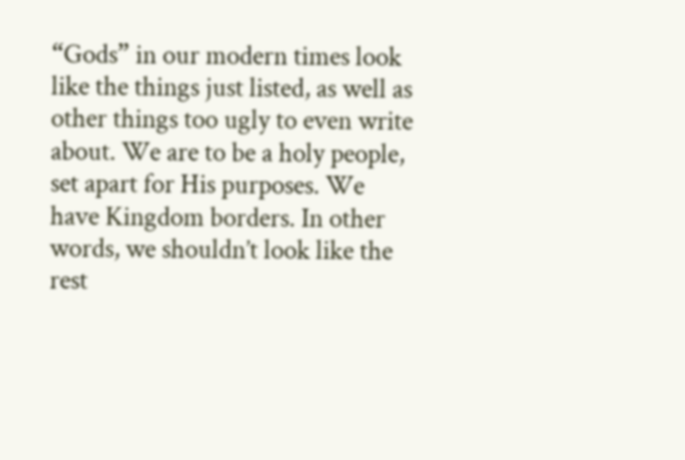“Gods” in our modern times look like the things just listed, as well as other things too ugly to even write about. We are to be a holy people, set apart for His purposes. We have Kingdom borders. In other words, we shouldn’t look like the rest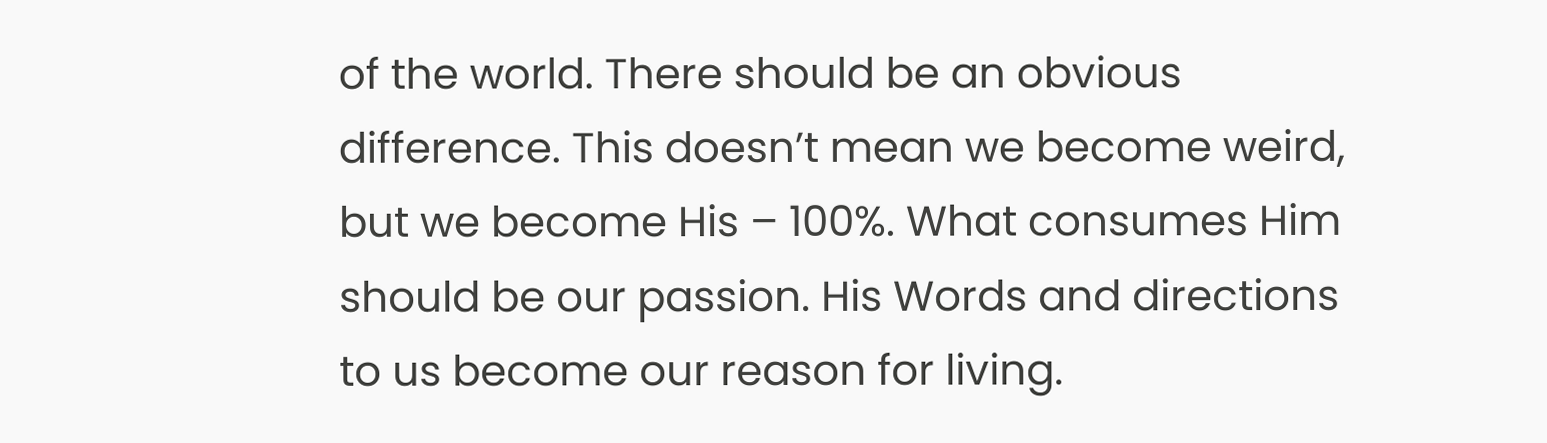of the world. There should be an obvious difference. This doesn’t mean we become weird, but we become His – 100%. What consumes Him should be our passion. His Words and directions to us become our reason for living.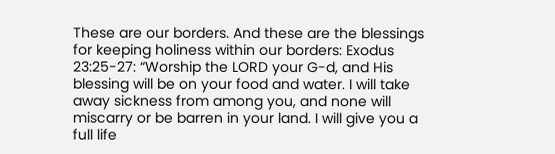These are our borders. And these are the blessings for keeping holiness within our borders: Exodus 23:25-27: “Worship the LORD your G-d, and His blessing will be on your food and water. I will take away sickness from among you, and none will miscarry or be barren in your land. I will give you a full life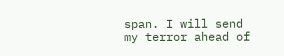span. I will send my terror ahead of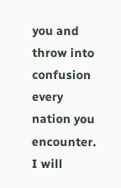you and throw into confusion every nation you encounter. I will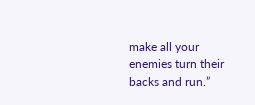make all your enemies turn their backs and run.”